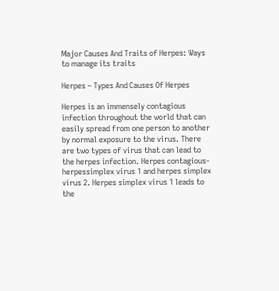Major Causes And Traits of Herpes: Ways to manage its traits

Herpes – Types And Causes Of Herpes

Herpes is an immensely contagious infection throughout the world that can easily spread from one person to another by normal exposure to the virus. There are two types of virus that can lead to the herpes infection. Herpes contagious-herpessimplex virus 1 and herpes simplex virus 2. Herpes simplex virus 1 leads to the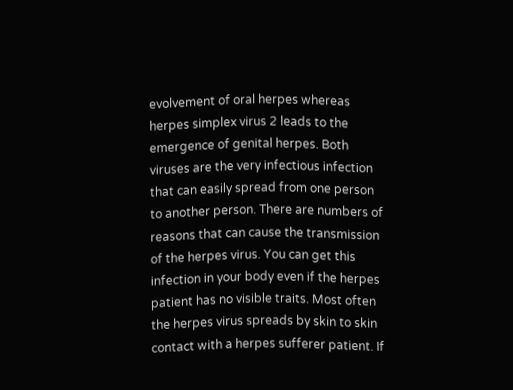evolvement of oral herpes whereas herpes simplex virus 2 leads to the emergence of genital herpes. Both viruses are the very infectious infection that can easily spread from one person to another person. There are numbers of reasons that can cause the transmission of the herpes virus. You can get this infection in your body even if the herpes patient has no visible traits. Most often the herpes virus spreads by skin to skin contact with a herpes sufferer patient. If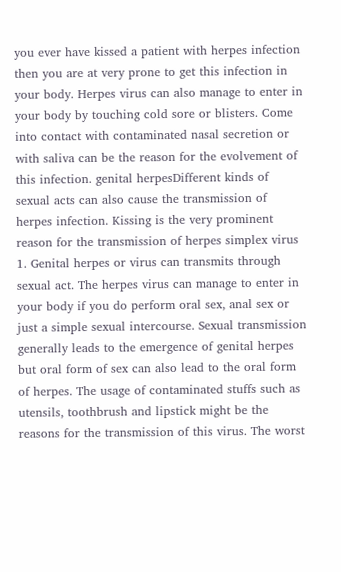you ever have kissed a patient with herpes infection then you are at very prone to get this infection in your body. Herpes virus can also manage to enter in your body by touching cold sore or blisters. Come into contact with contaminated nasal secretion or with saliva can be the reason for the evolvement of this infection. genital herpesDifferent kinds of sexual acts can also cause the transmission of herpes infection. Kissing is the very prominent reason for the transmission of herpes simplex virus 1. Genital herpes or virus can transmits through sexual act. The herpes virus can manage to enter in your body if you do perform oral sex, anal sex or just a simple sexual intercourse. Sexual transmission generally leads to the emergence of genital herpes but oral form of sex can also lead to the oral form of herpes. The usage of contaminated stuffs such as utensils, toothbrush and lipstick might be the reasons for the transmission of this virus. The worst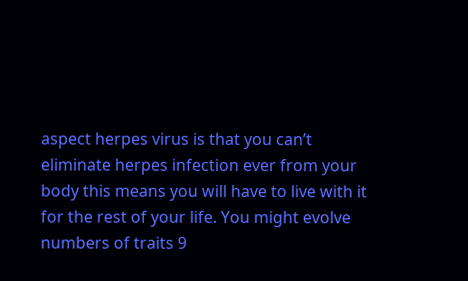aspect herpes virus is that you can’t eliminate herpes infection ever from your body this means you will have to live with it for the rest of your life. You might evolve numbers of traits 9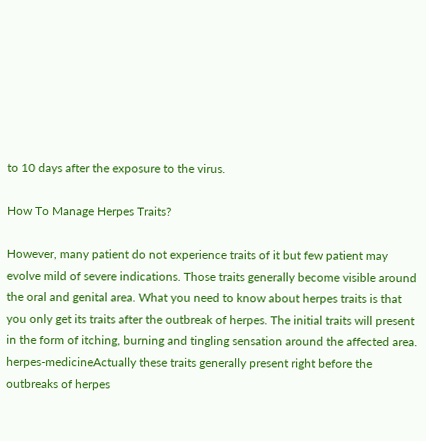to 10 days after the exposure to the virus.

How To Manage Herpes Traits?

However, many patient do not experience traits of it but few patient may evolve mild of severe indications. Those traits generally become visible around the oral and genital area. What you need to know about herpes traits is that you only get its traits after the outbreak of herpes. The initial traits will present in the form of itching, burning and tingling sensation around the affected area. herpes-medicineActually these traits generally present right before the outbreaks of herpes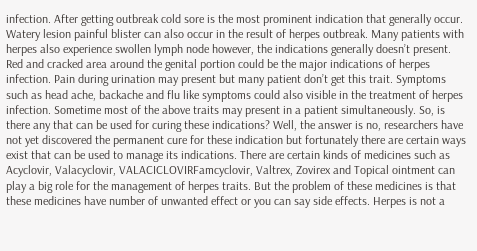infection. After getting outbreak cold sore is the most prominent indication that generally occur. Watery lesion painful blister can also occur in the result of herpes outbreak. Many patients with herpes also experience swollen lymph node however, the indications generally doesn’t present. Red and cracked area around the genital portion could be the major indications of herpes infection. Pain during urination may present but many patient don’t get this trait. Symptoms such as head ache, backache and flu like symptoms could also visible in the treatment of herpes infection. Sometime most of the above traits may present in a patient simultaneously. So, is there any that can be used for curing these indications? Well, the answer is no, researchers have not yet discovered the permanent cure for these indication but fortunately there are certain ways exist that can be used to manage its indications. There are certain kinds of medicines such as Acyclovir, Valacyclovir, VALACICLOVIRFamcyclovir, Valtrex, Zovirex and Topical ointment can play a big role for the management of herpes traits. But the problem of these medicines is that these medicines have number of unwanted effect or you can say side effects. Herpes is not a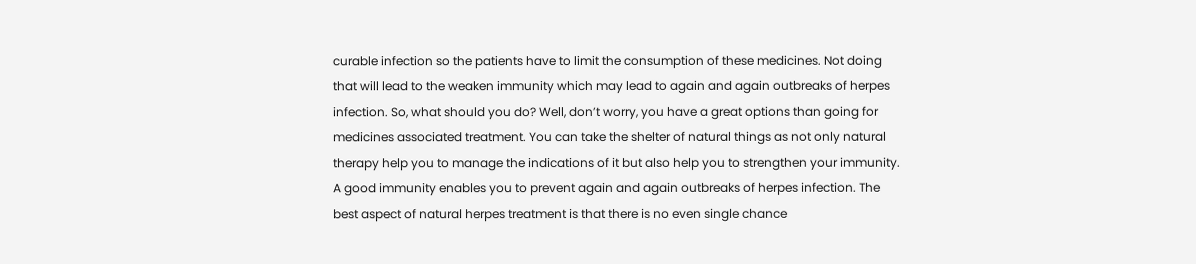curable infection so the patients have to limit the consumption of these medicines. Not doing that will lead to the weaken immunity which may lead to again and again outbreaks of herpes infection. So, what should you do? Well, don’t worry, you have a great options than going for medicines associated treatment. You can take the shelter of natural things as not only natural therapy help you to manage the indications of it but also help you to strengthen your immunity. A good immunity enables you to prevent again and again outbreaks of herpes infection. The best aspect of natural herpes treatment is that there is no even single chance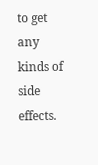to get any kinds of side effects.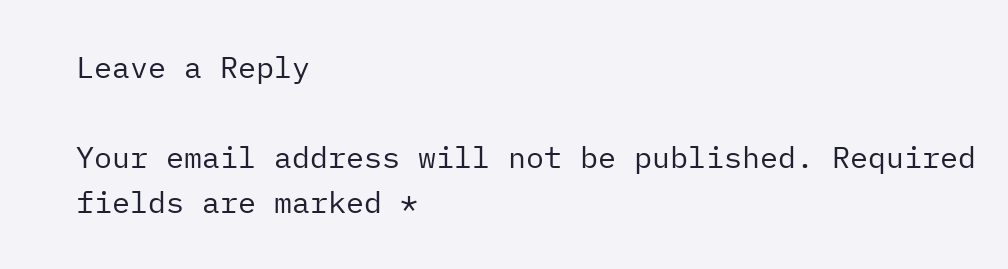Leave a Reply

Your email address will not be published. Required fields are marked *